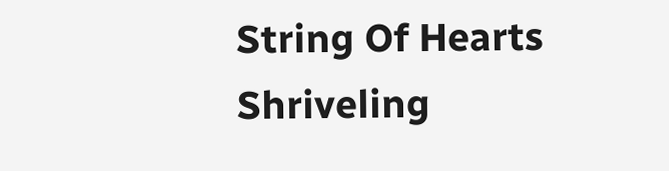String Of Hearts Shriveling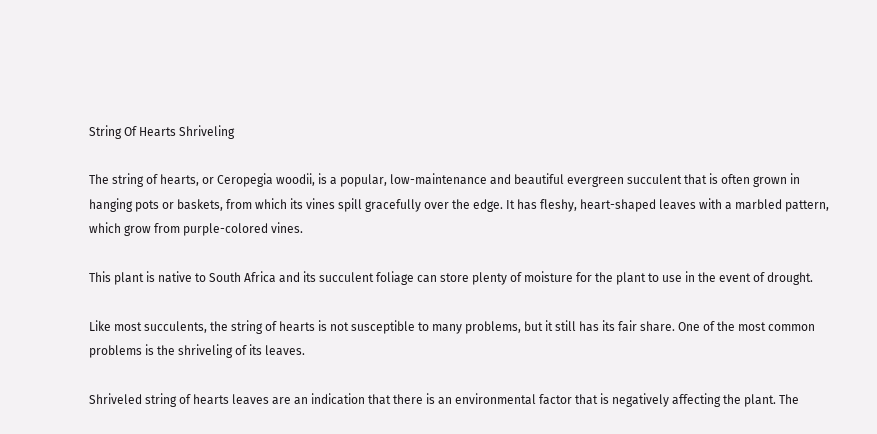String Of Hearts Shriveling

The string of hearts, or Ceropegia woodii, is a popular, low-maintenance and beautiful evergreen succulent that is often grown in hanging pots or baskets, from which its vines spill gracefully over the edge. It has fleshy, heart-shaped leaves with a marbled pattern, which grow from purple-colored vines.

This plant is native to South Africa and its succulent foliage can store plenty of moisture for the plant to use in the event of drought.

Like most succulents, the string of hearts is not susceptible to many problems, but it still has its fair share. One of the most common problems is the shriveling of its leaves.

Shriveled string of hearts leaves are an indication that there is an environmental factor that is negatively affecting the plant. The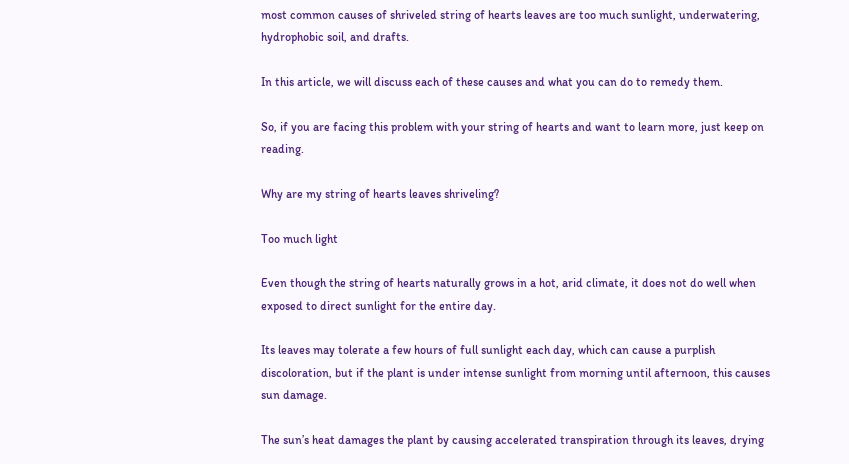most common causes of shriveled string of hearts leaves are too much sunlight, underwatering, hydrophobic soil, and drafts.

In this article, we will discuss each of these causes and what you can do to remedy them.

So, if you are facing this problem with your string of hearts and want to learn more, just keep on reading.

Why are my string of hearts leaves shriveling?

Too much light

Even though the string of hearts naturally grows in a hot, arid climate, it does not do well when exposed to direct sunlight for the entire day.

Its leaves may tolerate a few hours of full sunlight each day, which can cause a purplish discoloration, but if the plant is under intense sunlight from morning until afternoon, this causes sun damage.

The sun’s heat damages the plant by causing accelerated transpiration through its leaves, drying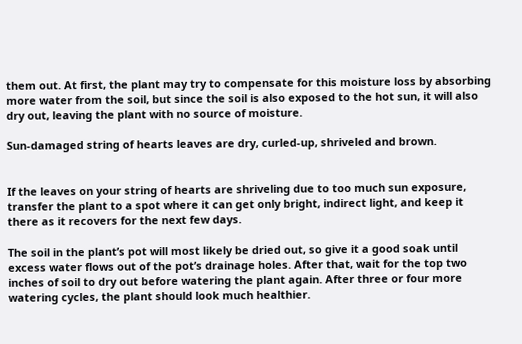them out. At first, the plant may try to compensate for this moisture loss by absorbing more water from the soil, but since the soil is also exposed to the hot sun, it will also dry out, leaving the plant with no source of moisture.

Sun-damaged string of hearts leaves are dry, curled-up, shriveled and brown.


If the leaves on your string of hearts are shriveling due to too much sun exposure, transfer the plant to a spot where it can get only bright, indirect light, and keep it there as it recovers for the next few days.

The soil in the plant’s pot will most likely be dried out, so give it a good soak until excess water flows out of the pot’s drainage holes. After that, wait for the top two inches of soil to dry out before watering the plant again. After three or four more watering cycles, the plant should look much healthier.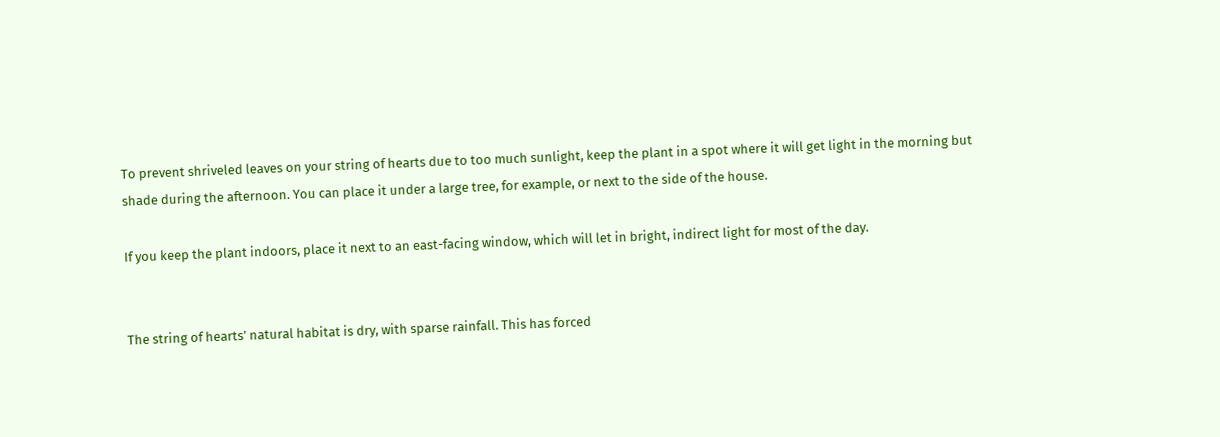To prevent shriveled leaves on your string of hearts due to too much sunlight, keep the plant in a spot where it will get light in the morning but shade during the afternoon. You can place it under a large tree, for example, or next to the side of the house.

If you keep the plant indoors, place it next to an east-facing window, which will let in bright, indirect light for most of the day.


The string of hearts’ natural habitat is dry, with sparse rainfall. This has forced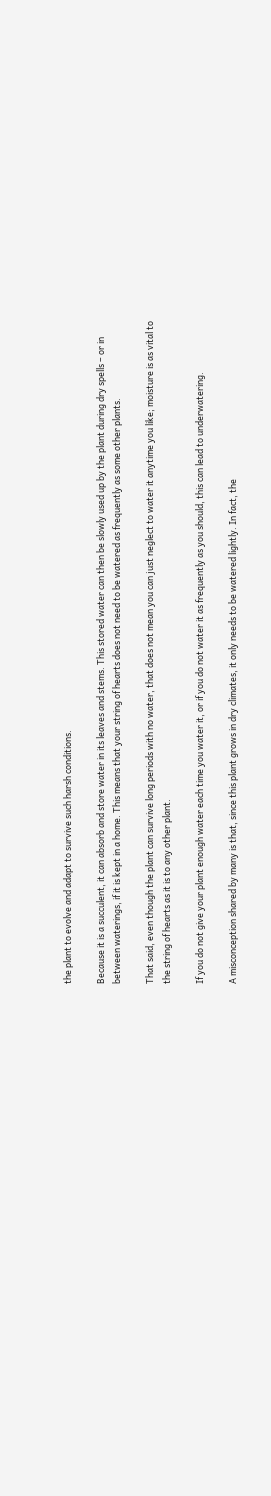the plant to evolve and adapt to survive such harsh conditions.

Because it is a succulent, it can absorb and store water in its leaves and stems. This stored water can then be slowly used up by the plant during dry spells – or in between waterings, if it is kept in a home. This means that your string of hearts does not need to be watered as frequently as some other plants.

That said, even though the plant can survive long periods with no water, that does not mean you can just neglect to water it anytime you like; moisture is as vital to the string of hearts as it is to any other plant.

If you do not give your plant enough water each time you water it, or if you do not water it as frequently as you should, this can lead to underwatering.

A misconception shared by many is that, since this plant grows in dry climates, it only needs to be watered lightly. In fact, the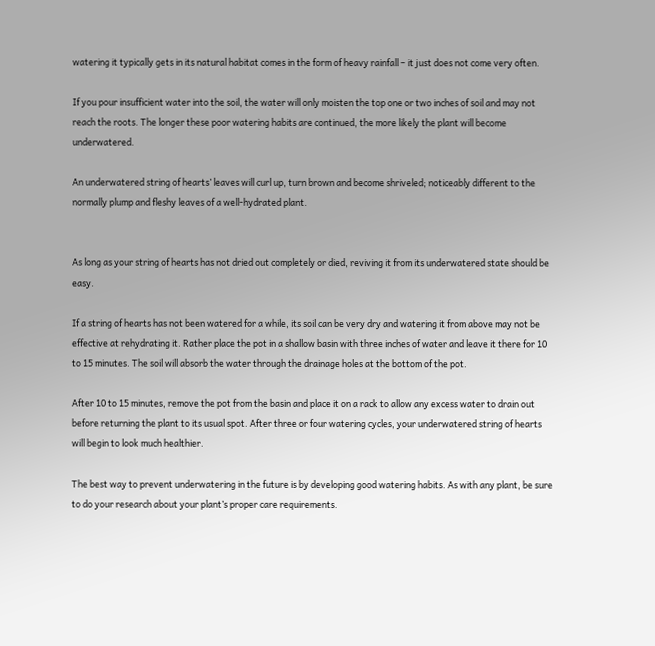watering it typically gets in its natural habitat comes in the form of heavy rainfall – it just does not come very often.

If you pour insufficient water into the soil, the water will only moisten the top one or two inches of soil and may not reach the roots. The longer these poor watering habits are continued, the more likely the plant will become underwatered.

An underwatered string of hearts’ leaves will curl up, turn brown and become shriveled; noticeably different to the normally plump and fleshy leaves of a well-hydrated plant.


As long as your string of hearts has not dried out completely or died, reviving it from its underwatered state should be easy.

If a string of hearts has not been watered for a while, its soil can be very dry and watering it from above may not be effective at rehydrating it. Rather place the pot in a shallow basin with three inches of water and leave it there for 10 to 15 minutes. The soil will absorb the water through the drainage holes at the bottom of the pot.

After 10 to 15 minutes, remove the pot from the basin and place it on a rack to allow any excess water to drain out before returning the plant to its usual spot. After three or four watering cycles, your underwatered string of hearts will begin to look much healthier.

The best way to prevent underwatering in the future is by developing good watering habits. As with any plant, be sure to do your research about your plant’s proper care requirements.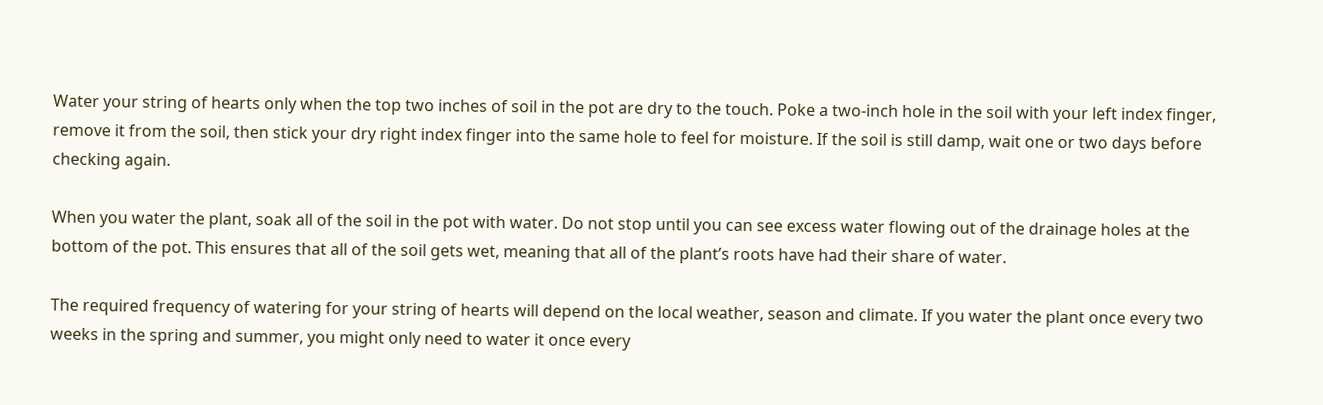Water your string of hearts only when the top two inches of soil in the pot are dry to the touch. Poke a two-inch hole in the soil with your left index finger, remove it from the soil, then stick your dry right index finger into the same hole to feel for moisture. If the soil is still damp, wait one or two days before checking again.

When you water the plant, soak all of the soil in the pot with water. Do not stop until you can see excess water flowing out of the drainage holes at the bottom of the pot. This ensures that all of the soil gets wet, meaning that all of the plant’s roots have had their share of water.

The required frequency of watering for your string of hearts will depend on the local weather, season and climate. If you water the plant once every two weeks in the spring and summer, you might only need to water it once every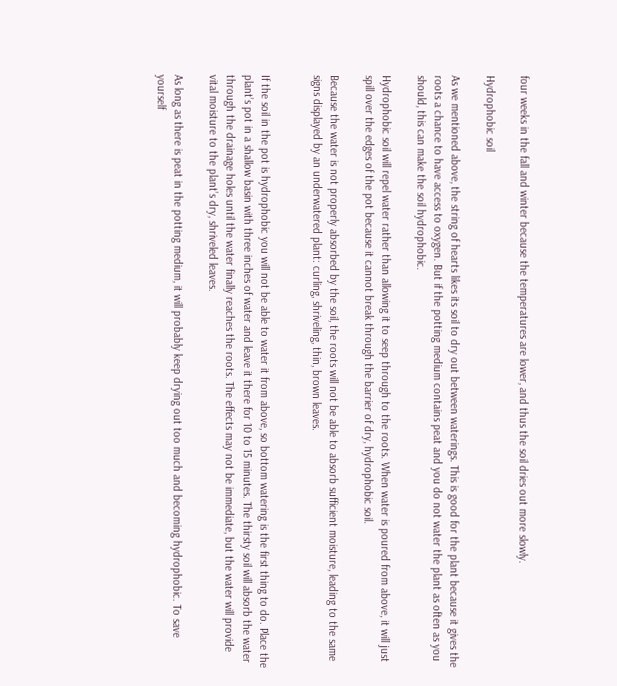four weeks in the fall and winter because the temperatures are lower, and thus the soil dries out more slowly.

Hydrophobic soil

As we mentioned above, the string of hearts likes its soil to dry out between waterings. This is good for the plant because it gives the roots a chance to have access to oxygen. But if the potting medium contains peat and you do not water the plant as often as you should, this can make the soil hydrophobic.

Hydrophobic soil will repel water rather than allowing it to seep through to the roots. When water is poured from above, it will just spill over the edges of the pot because it cannot break through the barrier of dry, hydrophobic soil.

Because the water is not properly absorbed by the soil, the roots will not be able to absorb sufficient moisture, leading to the same signs displayed by an underwatered plant: curling, shriveling, thin, brown leaves.


If the soil in the pot is hydrophobic you will not be able to water it from above, so bottom watering is the first thing to do. Place the plant’s pot in a shallow basin with three inches of water and leave it there for 10 to 15 minutes. The thirsty soil will absorb the water through the drainage holes until the water finally reaches the roots. The effects may not be immediate, but the water will provide vital moisture to the plant’s dry, shriveled leaves.

As long as there is peat in the potting medium, it will probably keep drying out too much and becoming hydrophobic. To save yourself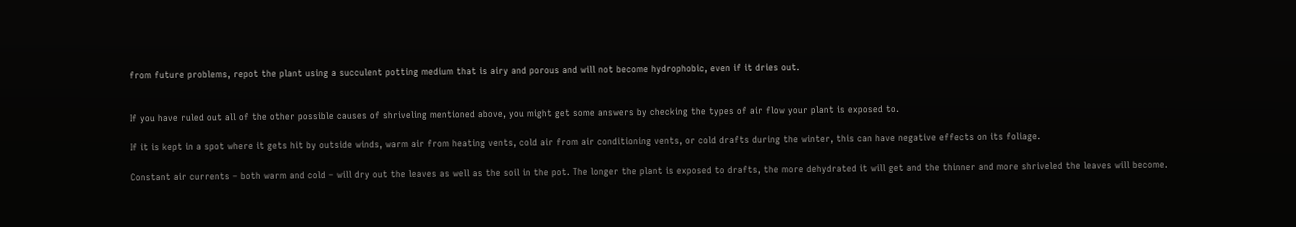from future problems, repot the plant using a succulent potting medium that is airy and porous and will not become hydrophobic, even if it dries out.


If you have ruled out all of the other possible causes of shriveling mentioned above, you might get some answers by checking the types of air flow your plant is exposed to.

If it is kept in a spot where it gets hit by outside winds, warm air from heating vents, cold air from air conditioning vents, or cold drafts during the winter, this can have negative effects on its foliage.

Constant air currents – both warm and cold – will dry out the leaves as well as the soil in the pot. The longer the plant is exposed to drafts, the more dehydrated it will get and the thinner and more shriveled the leaves will become.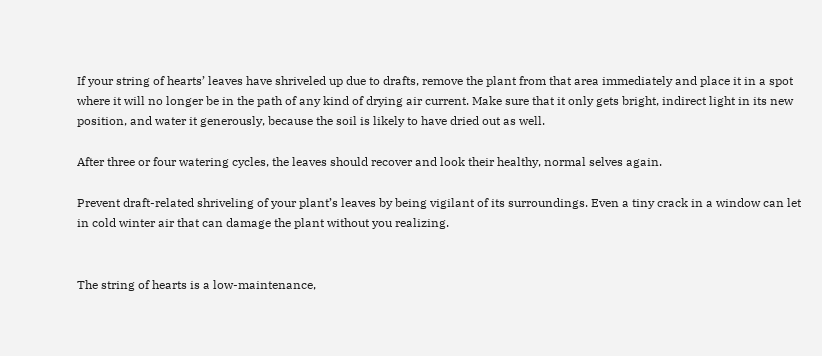If your string of hearts’ leaves have shriveled up due to drafts, remove the plant from that area immediately and place it in a spot where it will no longer be in the path of any kind of drying air current. Make sure that it only gets bright, indirect light in its new position, and water it generously, because the soil is likely to have dried out as well.

After three or four watering cycles, the leaves should recover and look their healthy, normal selves again.

Prevent draft-related shriveling of your plant’s leaves by being vigilant of its surroundings. Even a tiny crack in a window can let in cold winter air that can damage the plant without you realizing.


The string of hearts is a low-maintenance,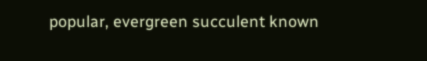popular, evergreen succulent known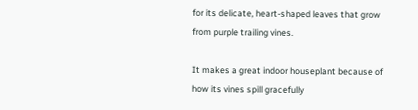for its delicate, heart-shaped leaves that grow from purple trailing vines.

It makes a great indoor houseplant because of how its vines spill gracefully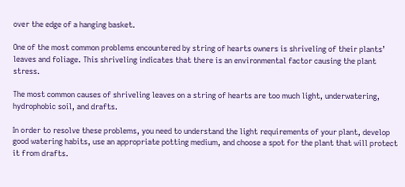over the edge of a hanging basket.

One of the most common problems encountered by string of hearts owners is shriveling of their plants’ leaves and foliage. This shriveling indicates that there is an environmental factor causing the plant stress.

The most common causes of shriveling leaves on a string of hearts are too much light, underwatering, hydrophobic soil, and drafts.

In order to resolve these problems, you need to understand the light requirements of your plant, develop good watering habits, use an appropriate potting medium, and choose a spot for the plant that will protect it from drafts.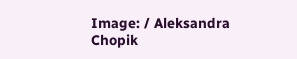Image: / Aleksandra Chopik